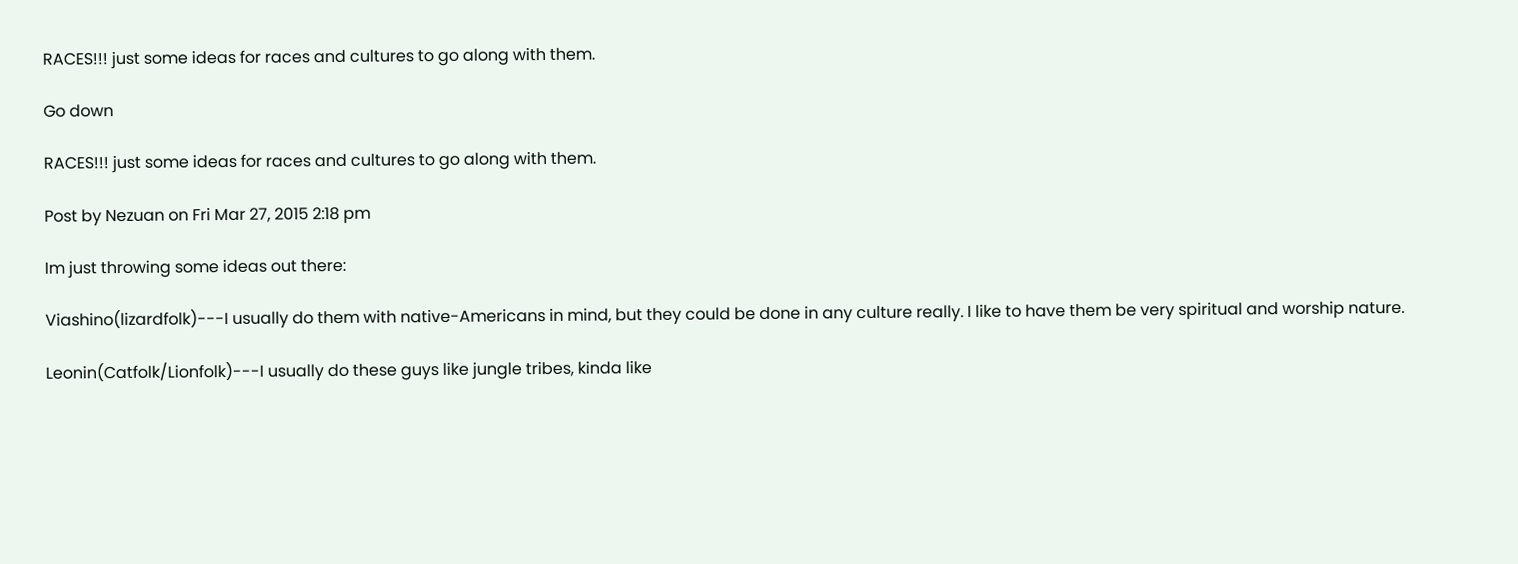RACES!!! just some ideas for races and cultures to go along with them.

Go down

RACES!!! just some ideas for races and cultures to go along with them.

Post by Nezuan on Fri Mar 27, 2015 2:18 pm

Im just throwing some ideas out there:

Viashino(lizardfolk)---I usually do them with native-Americans in mind, but they could be done in any culture really. I like to have them be very spiritual and worship nature.

Leonin(Catfolk/Lionfolk)---I usually do these guys like jungle tribes, kinda like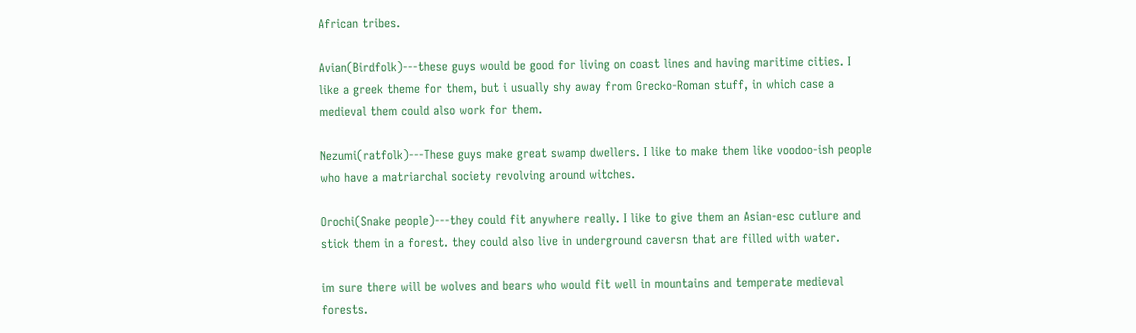African tribes.

Avian(Birdfolk)---these guys would be good for living on coast lines and having maritime cities. I like a greek theme for them, but i usually shy away from Grecko-Roman stuff, in which case a medieval them could also work for them.

Nezumi(ratfolk)---These guys make great swamp dwellers. I like to make them like voodoo-ish people who have a matriarchal society revolving around witches.

Orochi(Snake people)---they could fit anywhere really. I like to give them an Asian-esc cutlure and stick them in a forest. they could also live in underground caversn that are filled with water.

im sure there will be wolves and bears who would fit well in mountains and temperate medieval forests.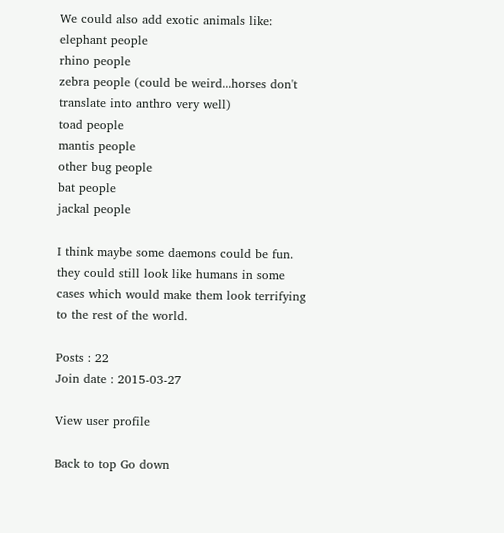We could also add exotic animals like:
elephant people
rhino people
zebra people (could be weird...horses don't translate into anthro very well)
toad people
mantis people
other bug people
bat people
jackal people

I think maybe some daemons could be fun. they could still look like humans in some cases which would make them look terrifying to the rest of the world.

Posts : 22
Join date : 2015-03-27

View user profile

Back to top Go down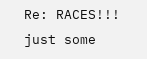Re: RACES!!! just some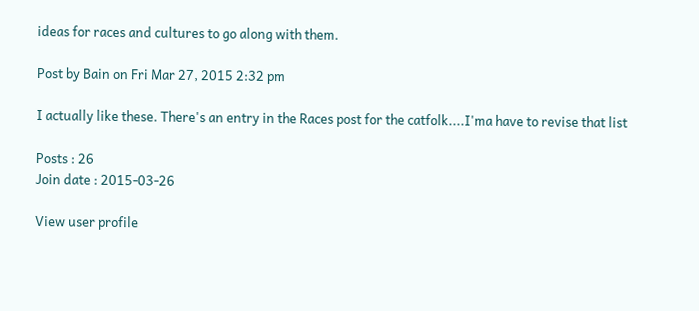ideas for races and cultures to go along with them.

Post by Bain on Fri Mar 27, 2015 2:32 pm

I actually like these. There's an entry in the Races post for the catfolk....I'ma have to revise that list

Posts : 26
Join date : 2015-03-26

View user profile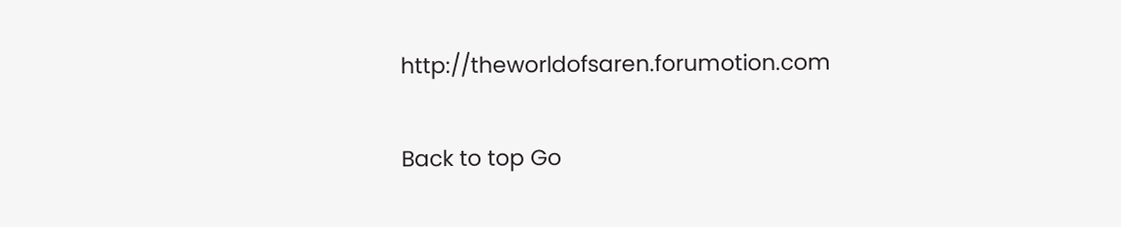http://theworldofsaren.forumotion.com

Back to top Go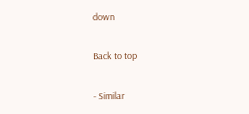down

Back to top

- Similar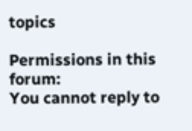topics

Permissions in this forum:
You cannot reply to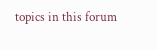topics in this forum